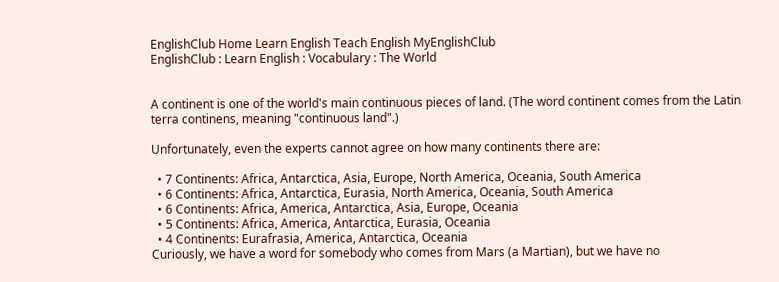EnglishClub Home Learn English Teach English MyEnglishClub
EnglishClub : Learn English : Vocabulary : The World


A continent is one of the world's main continuous pieces of land. (The word continent comes from the Latin terra continens, meaning "continuous land".)

Unfortunately, even the experts cannot agree on how many continents there are:

  • 7 Continents: Africa, Antarctica, Asia, Europe, North America, Oceania, South America
  • 6 Continents: Africa, Antarctica, Eurasia, North America, Oceania, South America
  • 6 Continents: Africa, America, Antarctica, Asia, Europe, Oceania
  • 5 Continents: Africa, America, Antarctica, Eurasia, Oceania
  • 4 Continents: Eurafrasia, America, Antarctica, Oceania
Curiously, we have a word for somebody who comes from Mars (a Martian), but we have no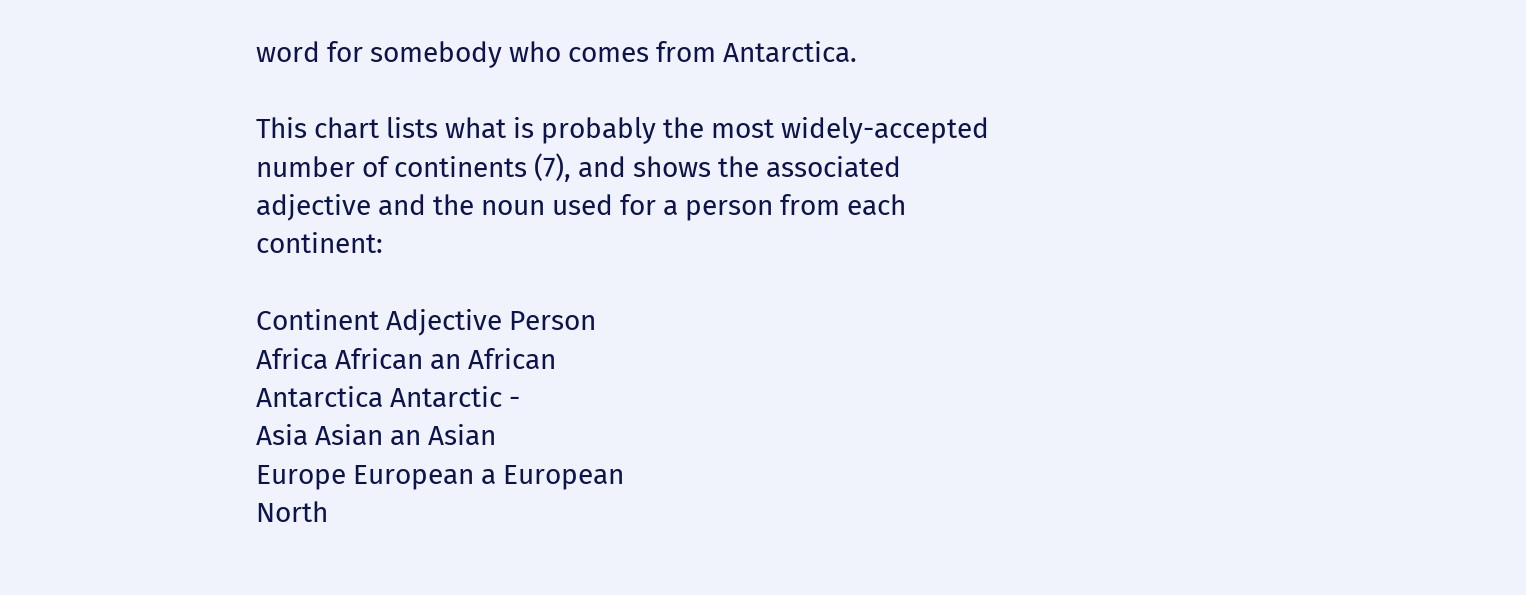word for somebody who comes from Antarctica.

This chart lists what is probably the most widely-accepted number of continents (7), and shows the associated adjective and the noun used for a person from each continent:

Continent Adjective Person
Africa African an African
Antarctica Antarctic -
Asia Asian an Asian
Europe European a European
North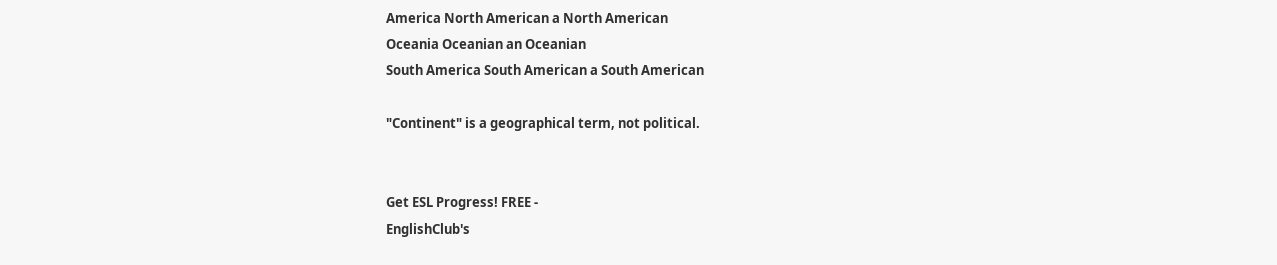America North American a North American
Oceania Oceanian an Oceanian
South America South American a South American

"Continent" is a geographical term, not political.


Get ESL Progress! FREE -
EnglishClub's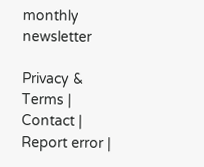monthly newsletter

Privacy & Terms | Contact | Report error |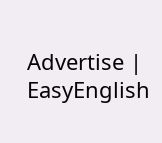Advertise | EasyEnglish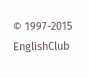© 1997-2015 EnglishClub